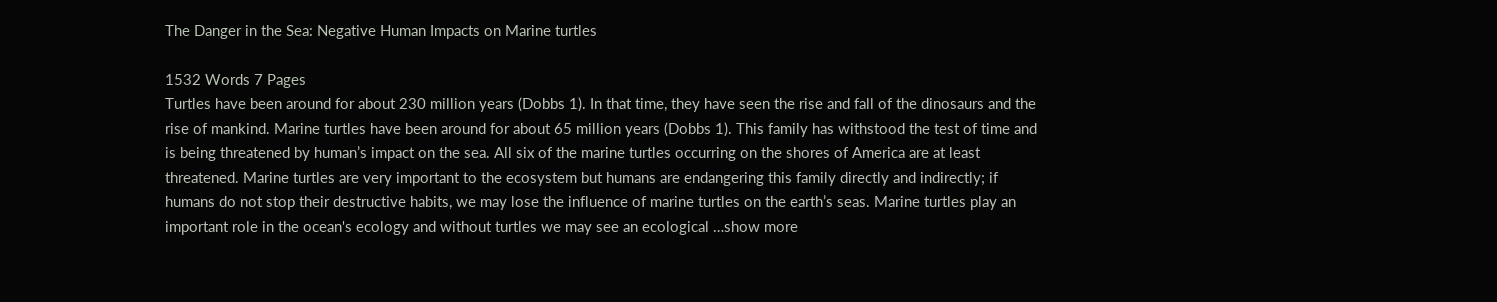The Danger in the Sea: Negative Human Impacts on Marine turtles

1532 Words 7 Pages
Turtles have been around for about 230 million years (Dobbs 1). In that time, they have seen the rise and fall of the dinosaurs and the rise of mankind. Marine turtles have been around for about 65 million years (Dobbs 1). This family has withstood the test of time and is being threatened by human’s impact on the sea. All six of the marine turtles occurring on the shores of America are at least threatened. Marine turtles are very important to the ecosystem but humans are endangering this family directly and indirectly; if humans do not stop their destructive habits, we may lose the influence of marine turtles on the earth’s seas. Marine turtles play an important role in the ocean's ecology and without turtles we may see an ecological …show more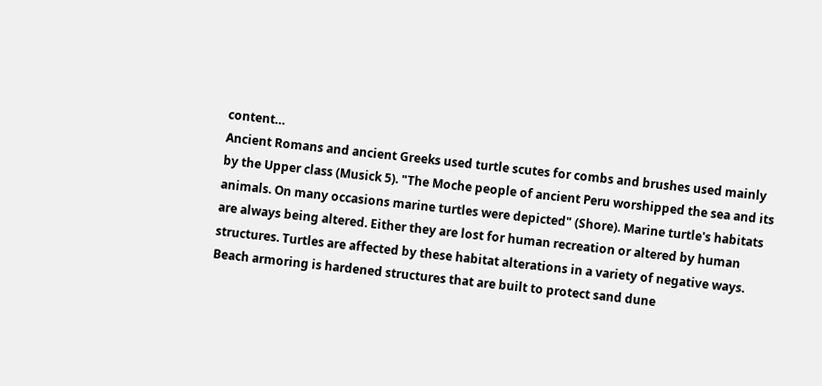content…
Ancient Romans and ancient Greeks used turtle scutes for combs and brushes used mainly by the Upper class (Musick 5). "The Moche people of ancient Peru worshipped the sea and its animals. On many occasions marine turtles were depicted" (Shore). Marine turtle's habitats are always being altered. Either they are lost for human recreation or altered by human structures. Turtles are affected by these habitat alterations in a variety of negative ways. Beach armoring is hardened structures that are built to protect sand dune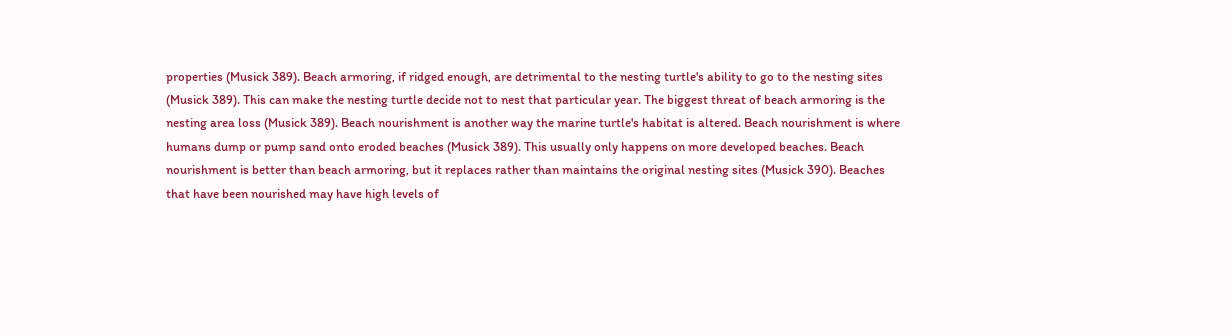properties (Musick 389). Beach armoring, if ridged enough, are detrimental to the nesting turtle's ability to go to the nesting sites (Musick 389). This can make the nesting turtle decide not to nest that particular year. The biggest threat of beach armoring is the nesting area loss (Musick 389). Beach nourishment is another way the marine turtle's habitat is altered. Beach nourishment is where humans dump or pump sand onto eroded beaches (Musick 389). This usually only happens on more developed beaches. Beach nourishment is better than beach armoring, but it replaces rather than maintains the original nesting sites (Musick 390). Beaches that have been nourished may have high levels of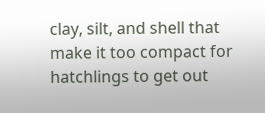clay, silt, and shell that make it too compact for hatchlings to get out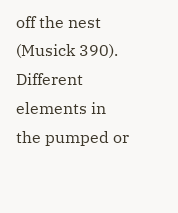off the nest (Musick 390). Different elements in the pumped or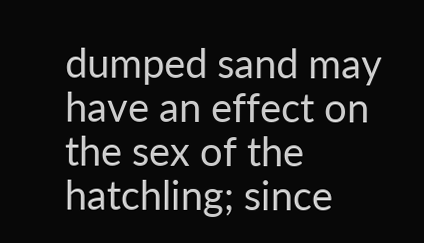dumped sand may have an effect on the sex of the hatchling; since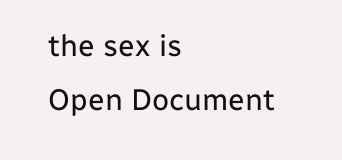the sex is
Open Document